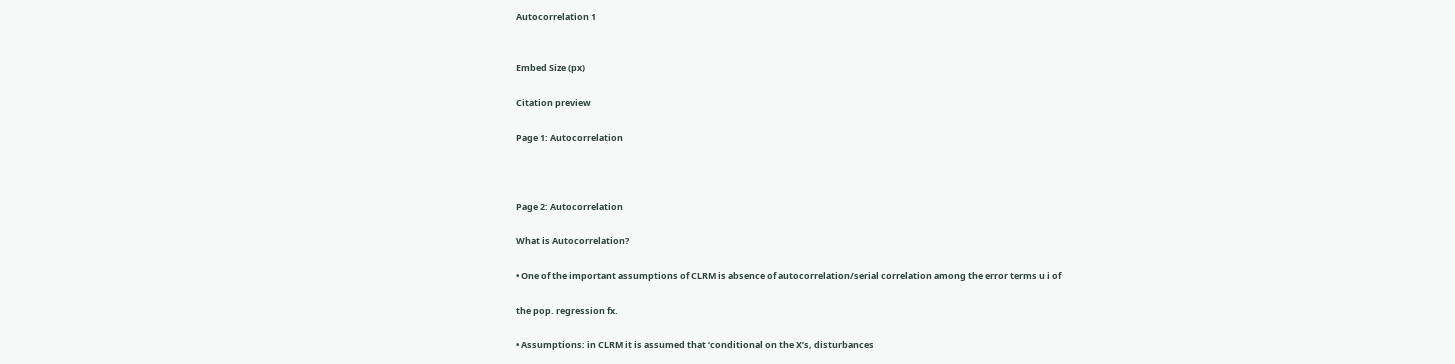Autocorrelation 1


Embed Size (px)

Citation preview

Page 1: Autocorrelation



Page 2: Autocorrelation

What is Autocorrelation?

• One of the important assumptions of CLRM is absence of autocorrelation/serial correlation among the error terms u i of

the pop. regression fx.

• Assumptions: in CLRM it is assumed that ‘conditional on the X’s, disturbances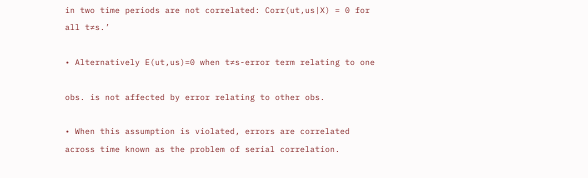in two time periods are not correlated: Corr(ut,us|X) = 0 for all t≠s.’

• Alternatively E(ut,us)=0 when t≠s-error term relating to one

obs. is not affected by error relating to other obs.

• When this assumption is violated, errors are correlated across time known as the problem of serial correlation.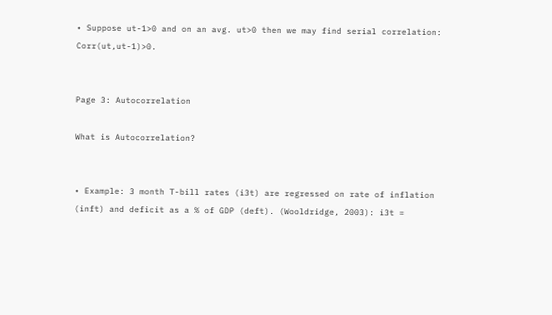• Suppose ut-1>0 and on an avg. ut>0 then we may find serial correlation: Corr(ut,ut-1)>0.


Page 3: Autocorrelation

What is Autocorrelation?


• Example: 3 month T-bill rates (i3t) are regressed on rate of inflation (inft) and deficit as a % of GDP (deft). (Wooldridge, 2003): i3t =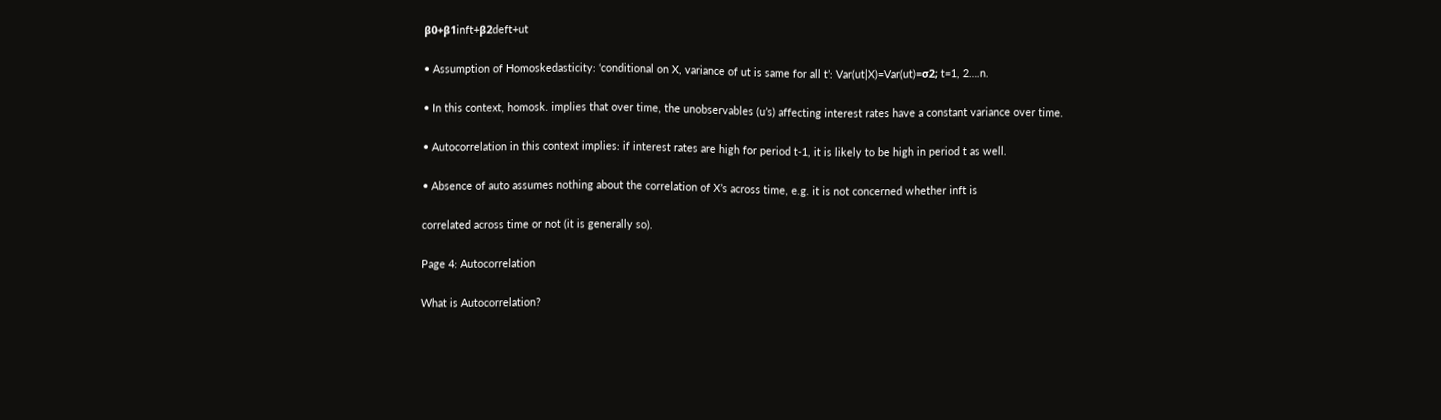β0+β1inft+β2deft+ut

• Assumption of Homoskedasticity: ‘conditional on X, variance of ut is same for all t’: Var(ut|X)=Var(ut)=σ2; t=1, 2….n.

• In this context, homosk. implies that over time, the unobservables (u’s) affecting interest rates have a constant variance over time.

• Autocorrelation in this context implies: if interest rates are high for period t-1, it is likely to be high in period t as well.

• Absence of auto assumes nothing about the correlation of X’s across time, e.g. it is not concerned whether inft is

correlated across time or not (it is generally so).

Page 4: Autocorrelation

What is Autocorrelation?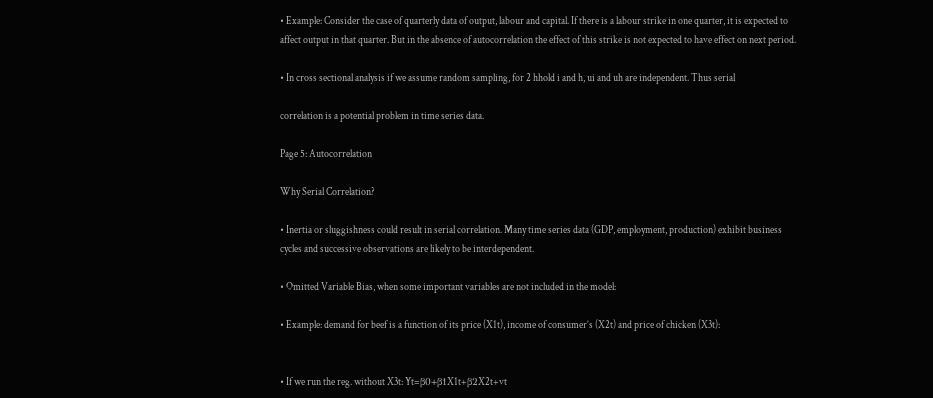• Example: Consider the case of quarterly data of output, labour and capital. If there is a labour strike in one quarter, it is expected to affect output in that quarter. But in the absence of autocorrelation the effect of this strike is not expected to have effect on next period.

• In cross sectional analysis if we assume random sampling, for 2 hhold i and h, ui and uh are independent. Thus serial

correlation is a potential problem in time series data.

Page 5: Autocorrelation

Why Serial Correlation?

• Inertia or sluggishness could result in serial correlation. Many time series data (GDP, employment, production) exhibit business cycles and successive observations are likely to be interdependent.

• Omitted Variable Bias, when some important variables are not included in the model:

• Example: demand for beef is a function of its price (X1t), income of consumer’s (X2t) and price of chicken (X3t):


• If we run the reg. without X3t: Yt=β0+β1X1t+β2X2t+vt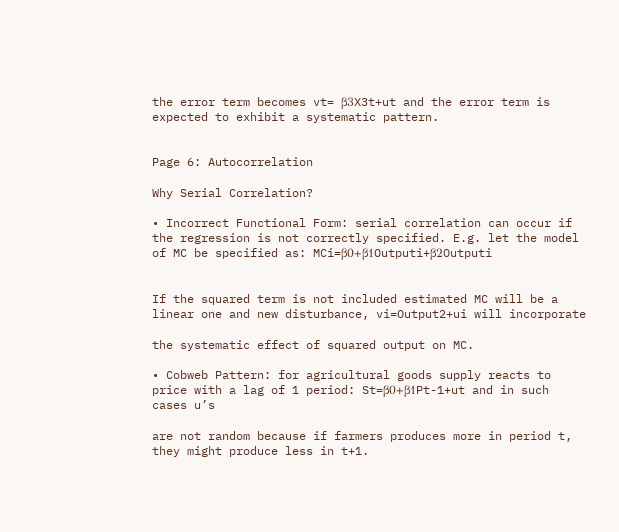the error term becomes vt= β3X3t+ut and the error term is expected to exhibit a systematic pattern.


Page 6: Autocorrelation

Why Serial Correlation?

• Incorrect Functional Form: serial correlation can occur if the regression is not correctly specified. E.g. let the model of MC be specified as: MCi=β0+β1Outputi+β2Outputi


If the squared term is not included estimated MC will be a linear one and new disturbance, vi=Output2+ui will incorporate

the systematic effect of squared output on MC.

• Cobweb Pattern: for agricultural goods supply reacts to price with a lag of 1 period: St=β0+β1Pt-1+ut and in such cases u’s

are not random because if farmers produces more in period t, they might produce less in t+1.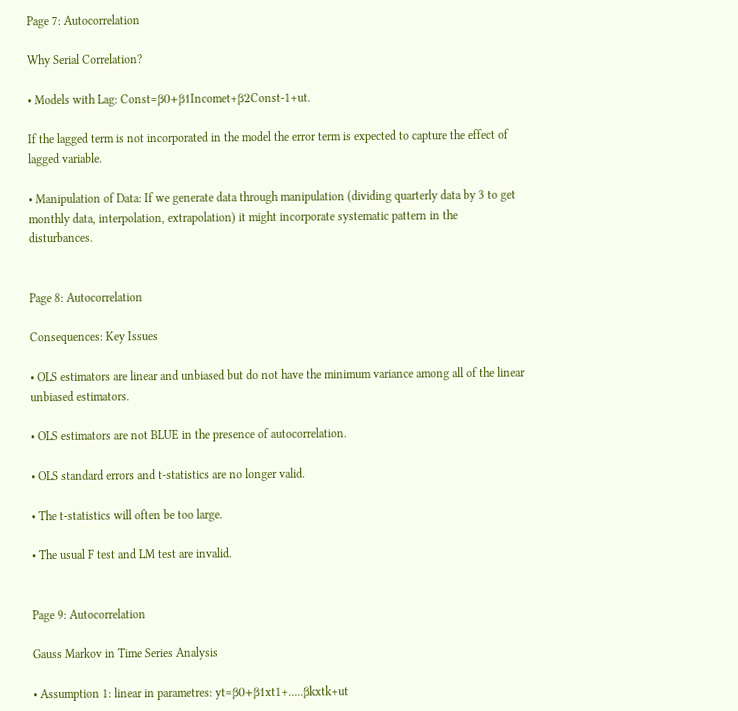Page 7: Autocorrelation

Why Serial Correlation?

• Models with Lag: Const=β0+β1Incomet+β2Const-1+ut.

If the lagged term is not incorporated in the model the error term is expected to capture the effect of lagged variable.

• Manipulation of Data: If we generate data through manipulation (dividing quarterly data by 3 to get monthly data, interpolation, extrapolation) it might incorporate systematic pattern in the disturbances.


Page 8: Autocorrelation

Consequences: Key Issues

• OLS estimators are linear and unbiased but do not have the minimum variance among all of the linear unbiased estimators.

• OLS estimators are not BLUE in the presence of autocorrelation.

• OLS standard errors and t-statistics are no longer valid.

• The t-statistics will often be too large.

• The usual F test and LM test are invalid.


Page 9: Autocorrelation

Gauss Markov in Time Series Analysis

• Assumption 1: linear in parametres: yt=β0+β1xt1+…..βkxtk+ut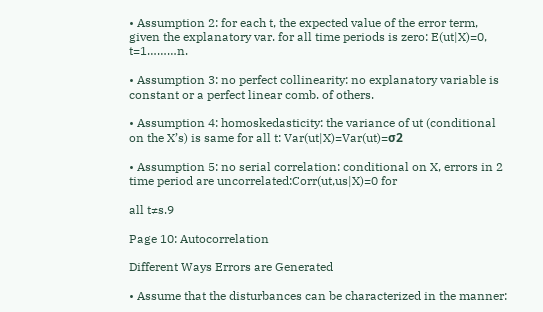• Assumption 2: for each t, the expected value of the error term, given the explanatory var. for all time periods is zero: E(ut|X)=0, t=1………n.

• Assumption 3: no perfect collinearity: no explanatory variable is constant or a perfect linear comb. of others.

• Assumption 4: homoskedasticity: the variance of ut (conditional on the X’s) is same for all t: Var(ut|X)=Var(ut)=σ2

• Assumption 5: no serial correlation: conditional on X, errors in 2 time period are uncorrelated:Corr(ut,us|X)=0 for

all t≠s.9

Page 10: Autocorrelation

Different Ways Errors are Generated

• Assume that the disturbances can be characterized in the manner: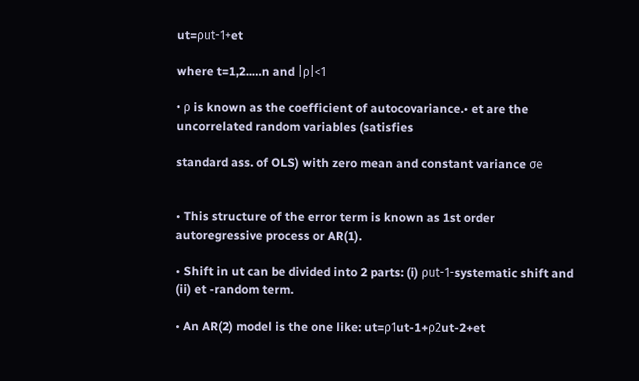ut=ρut-1+et

where t=1,2..…n and |ρ|<1

• ρ is known as the coefficient of autocovariance.• et are the uncorrelated random variables (satisfies

standard ass. of OLS) with zero mean and constant variance σe


• This structure of the error term is known as 1st order autoregressive process or AR(1).

• Shift in ut can be divided into 2 parts: (i) ρut-1-systematic shift and (ii) et -random term.

• An AR(2) model is the one like: ut=ρ1ut-1+ρ2ut-2+et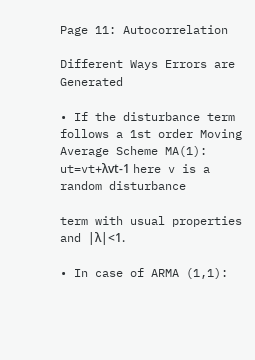Page 11: Autocorrelation

Different Ways Errors are Generated

• If the disturbance term follows a 1st order Moving Average Scheme MA(1): ut=vt+λvt-1 here v is a random disturbance

term with usual properties and |λ|<1.

• In case of ARMA (1,1):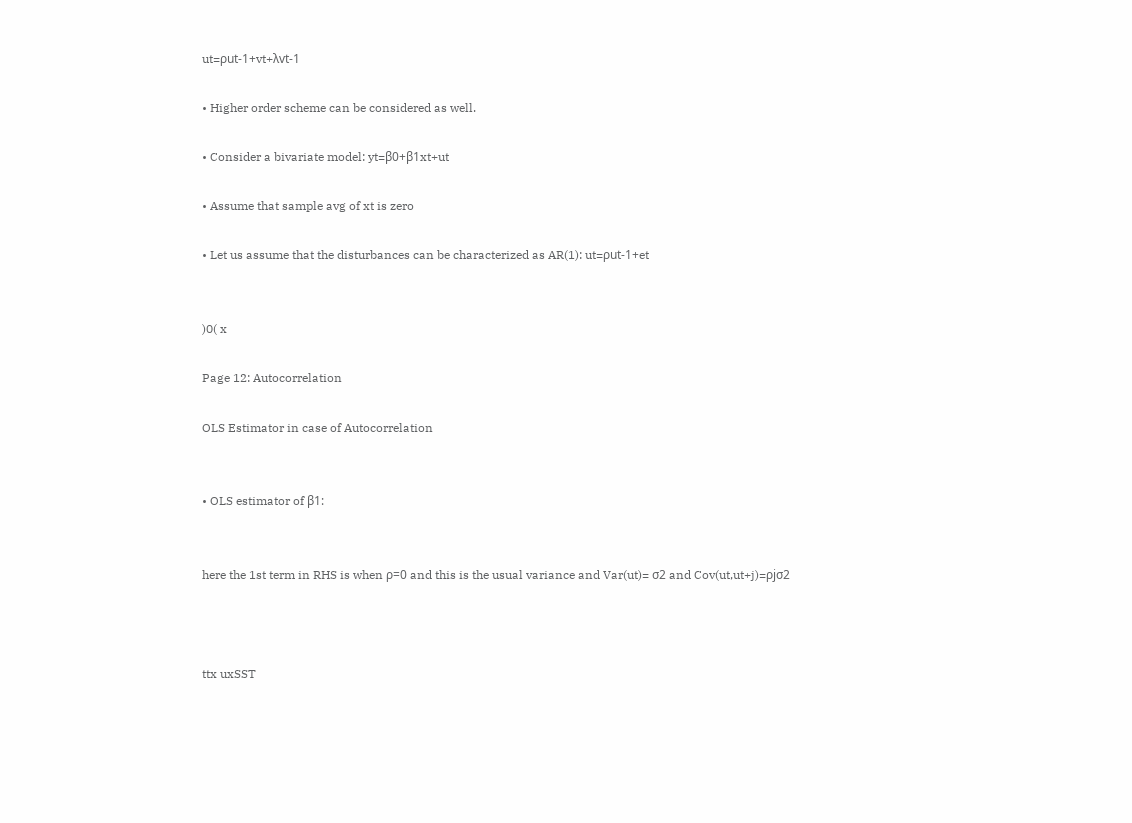ut=ρut-1+vt+λvt-1

• Higher order scheme can be considered as well.

• Consider a bivariate model: yt=β0+β1xt+ut

• Assume that sample avg of xt is zero

• Let us assume that the disturbances can be characterized as AR(1): ut=ρut-1+et


)0( x

Page 12: Autocorrelation

OLS Estimator in case of Autocorrelation


• OLS estimator of β1:


here the 1st term in RHS is when ρ=0 and this is the usual variance and Var(ut)= σ2 and Cov(ut,ut+j)=ρjσ2



ttx uxSST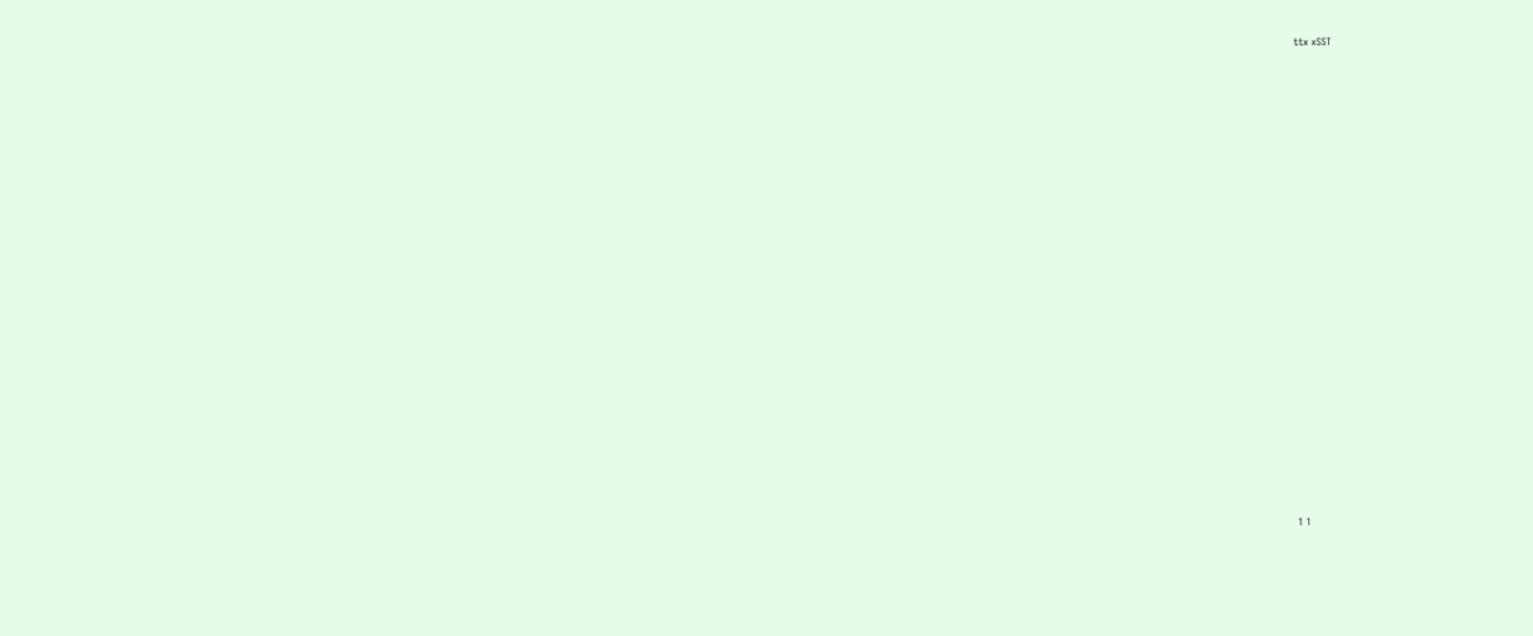ttx xSST























1 1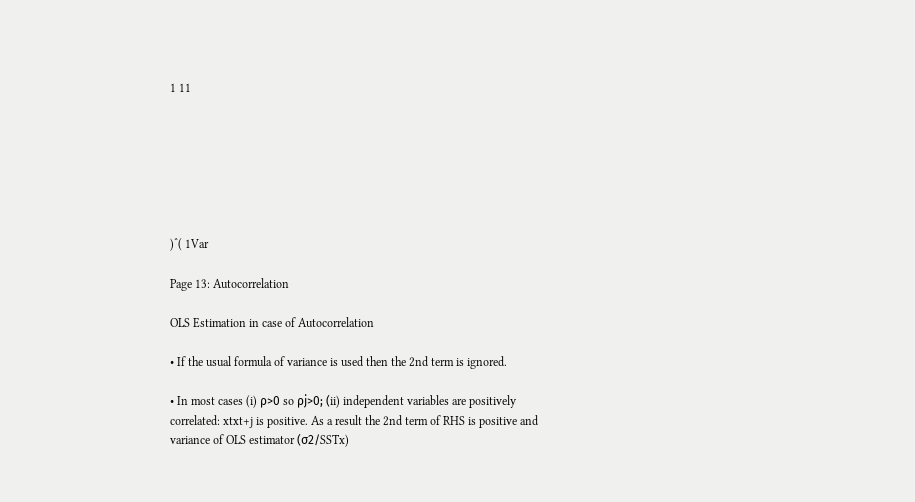1 11







)ˆ( 1Var

Page 13: Autocorrelation

OLS Estimation in case of Autocorrelation

• If the usual formula of variance is used then the 2nd term is ignored.

• In most cases (i) ρ>0 so ρj>0; (ii) independent variables are positively correlated: xtxt+j is positive. As a result the 2nd term of RHS is positive and variance of OLS estimator (σ2/SSTx)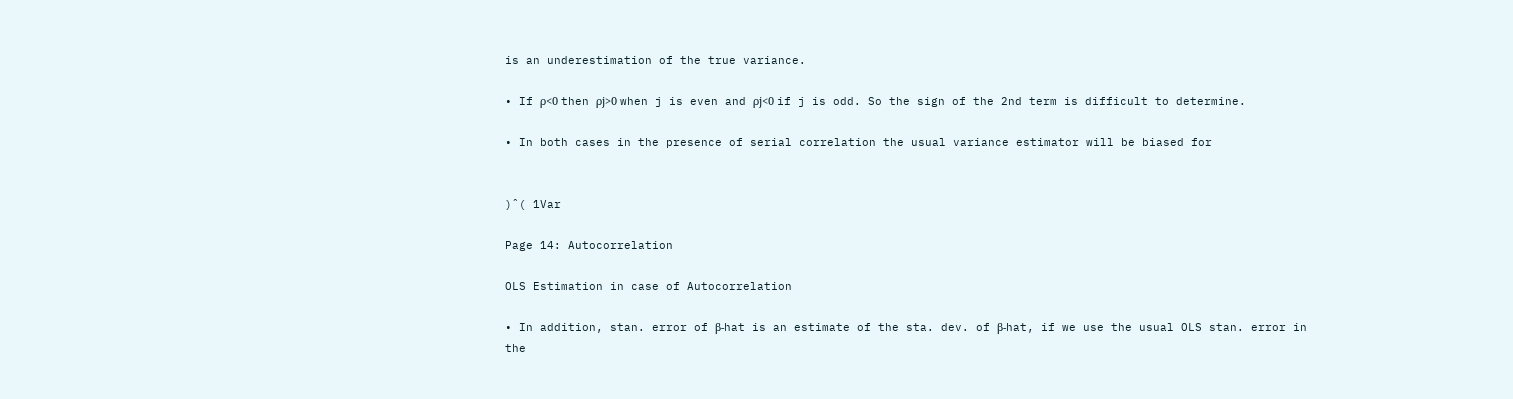is an underestimation of the true variance.

• If ρ<0 then ρj>0 when j is even and ρj<0 if j is odd. So the sign of the 2nd term is difficult to determine.

• In both cases in the presence of serial correlation the usual variance estimator will be biased for


)ˆ( 1Var

Page 14: Autocorrelation

OLS Estimation in case of Autocorrelation

• In addition, stan. error of β-hat is an estimate of the sta. dev. of β-hat, if we use the usual OLS stan. error in the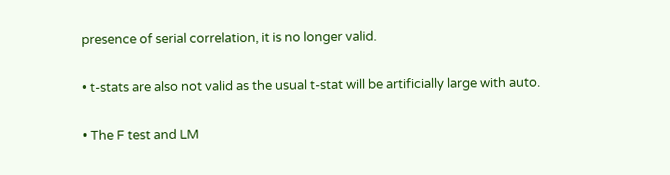presence of serial correlation, it is no longer valid.

• t-stats are also not valid as the usual t-stat will be artificially large with auto.

• The F test and LM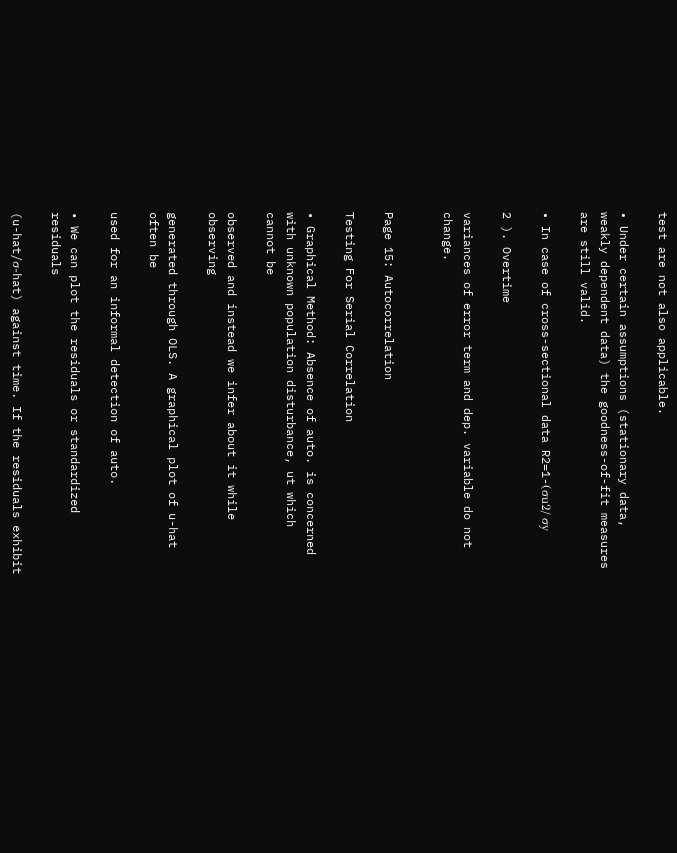test are not also applicable.

• Under certain assumptions (stationary data, weakly dependent data) the goodness-of-fit measures are still valid.

• In case of cross-sectional data R2=1-(σu2/ σy

2 ). Overtime

variances of error term and dep. variable do not change.


Page 15: Autocorrelation

Testing For Serial Correlation

• Graphical Method: Absence of auto. is concerned with unknown population disturbance, ut which cannot be

observed and instead we infer about it while observing

generated through OLS. A graphical plot of u-hat often be

used for an informal detection of auto.

• We can plot the residuals or standardized residuals

(u-hat/σ-hat) against time. If the residuals exhibit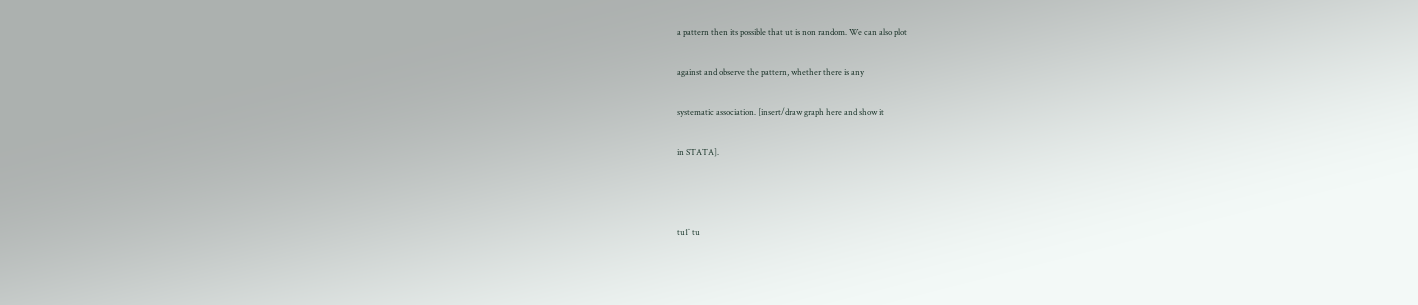a pattern then its possible that ut is non random. We can also plot

against and observe the pattern, whether there is any

systematic association. [insert/draw graph here and show it

in STATA].



tu1ˆ tu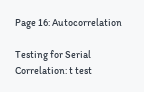Page 16: Autocorrelation

Testing for Serial Correlation: t test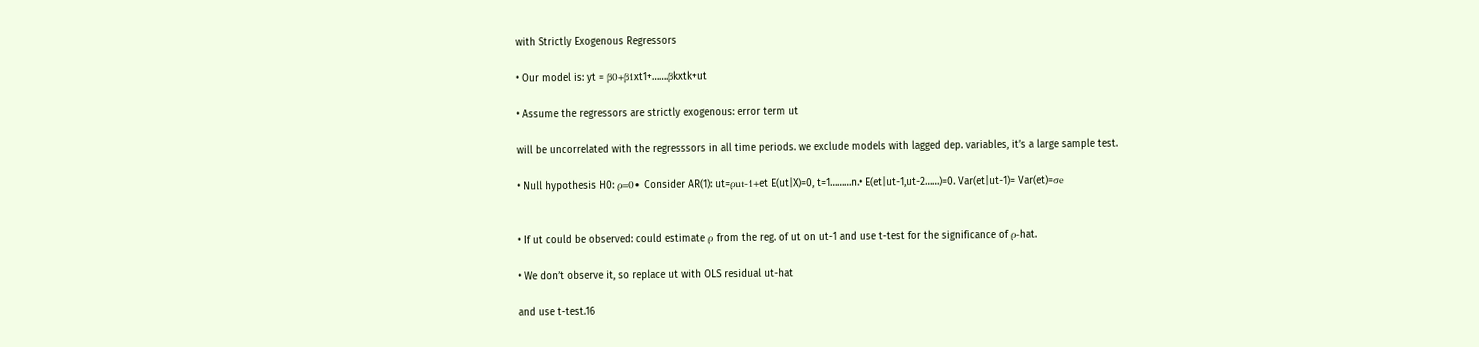with Strictly Exogenous Regressors

• Our model is: yt = β0+β1xt1+…….βkxtk+ut

• Assume the regressors are strictly exogenous: error term ut

will be uncorrelated with the regresssors in all time periods. we exclude models with lagged dep. variables, it’s a large sample test.

• Null hypothesis H0: ρ=0• Consider AR(1): ut=ρut-1+et E(ut|X)=0, t=1………n.• E(et|ut-1,ut-2……)=0. Var(et|ut-1)= Var(et)=σe


• If ut could be observed: could estimate ρ from the reg. of ut on ut-1 and use t-test for the significance of ρ-hat.

• We don’t observe it, so replace ut with OLS residual ut-hat

and use t-test.16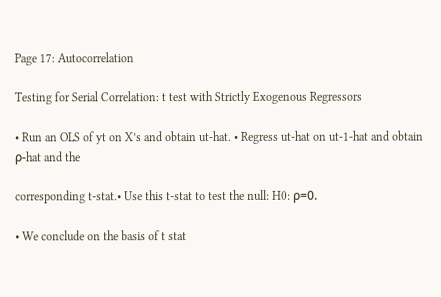Page 17: Autocorrelation

Testing for Serial Correlation: t test with Strictly Exogenous Regressors

• Run an OLS of yt on X’s and obtain ut-hat. • Regress ut-hat on ut-1-hat and obtain ρ-hat and the

corresponding t-stat.• Use this t-stat to test the null: H0: ρ=0.

• We conclude on the basis of t stat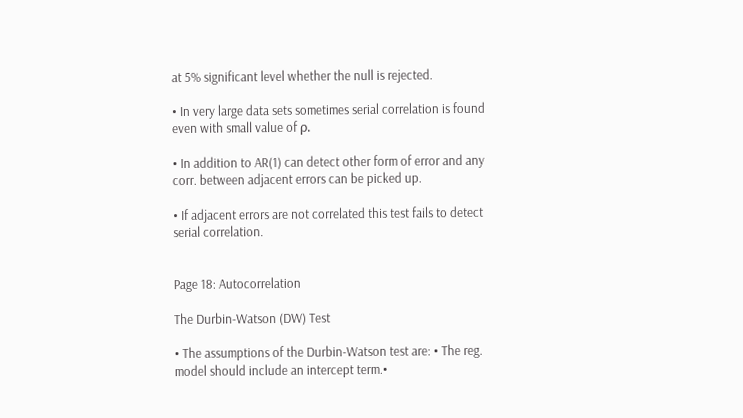at 5% significant level whether the null is rejected.

• In very large data sets sometimes serial correlation is found even with small value of ρ.

• In addition to AR(1) can detect other form of error and any corr. between adjacent errors can be picked up.

• If adjacent errors are not correlated this test fails to detect serial correlation.


Page 18: Autocorrelation

The Durbin-Watson (DW) Test

• The assumptions of the Durbin-Watson test are: • The reg. model should include an intercept term.•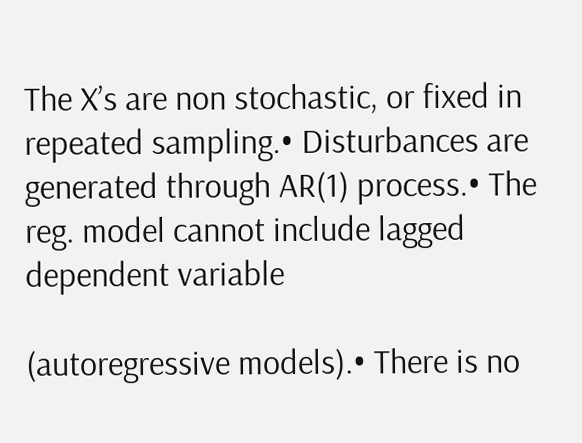The X’s are non stochastic, or fixed in repeated sampling.• Disturbances are generated through AR(1) process.• The reg. model cannot include lagged dependent variable

(autoregressive models).• There is no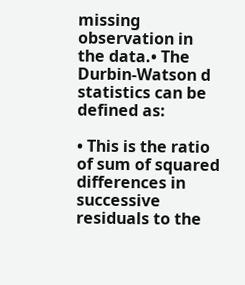missing observation in the data.• The Durbin-Watson d statistics can be defined as:

• This is the ratio of sum of squared differences in successive residuals to the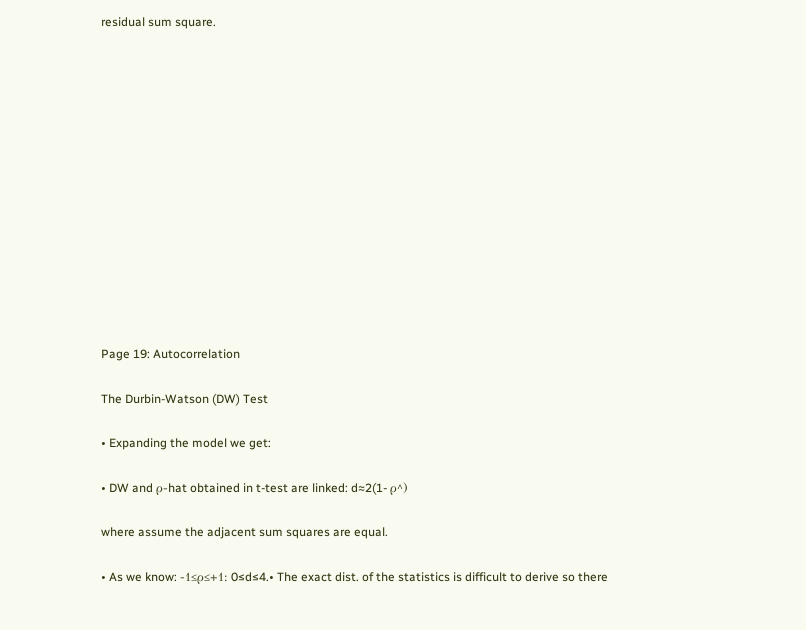residual sum square.














Page 19: Autocorrelation

The Durbin-Watson (DW) Test

• Expanding the model we get:

• DW and ρ-hat obtained in t-test are linked: d≈2(1- ρ^)

where assume the adjacent sum squares are equal.

• As we know: -1≤ρ≤+1: 0≤d≤4.• The exact dist. of the statistics is difficult to derive so there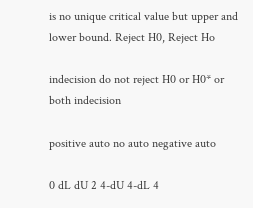is no unique critical value but upper and lower bound. Reject H0, Reject Ho

indecision do not reject H0 or H0* or both indecision

positive auto no auto negative auto

0 dL dU 2 4-dU 4-dL 4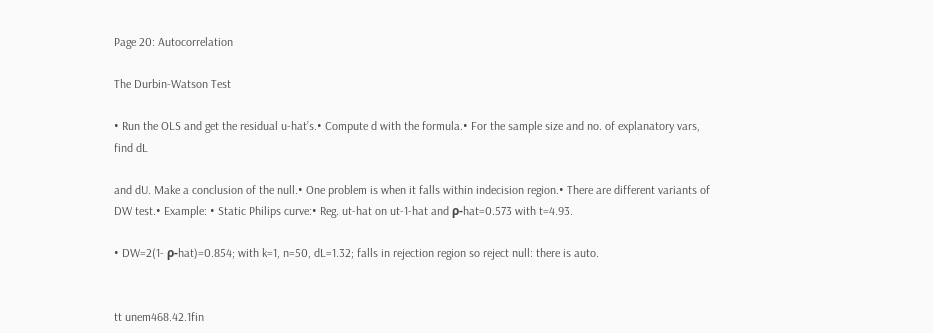Page 20: Autocorrelation

The Durbin-Watson Test

• Run the OLS and get the residual u-hat’s.• Compute d with the formula.• For the sample size and no. of explanatory vars, find dL

and dU. Make a conclusion of the null.• One problem is when it falls within indecision region.• There are different variants of DW test.• Example: • Static Philips curve:• Reg. ut-hat on ut-1-hat and ρ-hat=0.573 with t=4.93.

• DW=2(1- ρ-hat)=0.854; with k=1, n=50, dL=1.32; falls in rejection region so reject null: there is auto.


tt unem468.42.1fin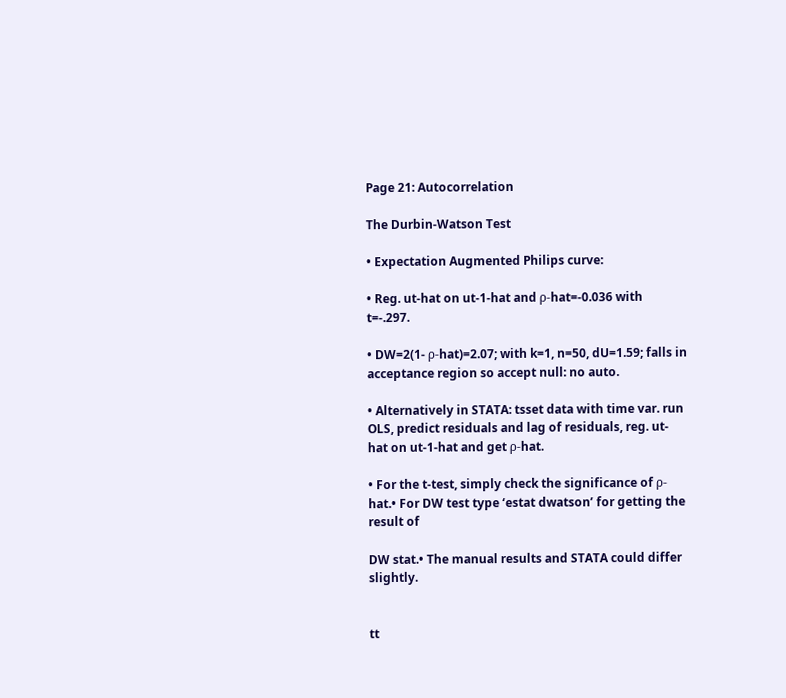Page 21: Autocorrelation

The Durbin-Watson Test

• Expectation Augmented Philips curve:

• Reg. ut-hat on ut-1-hat and ρ-hat=-0.036 with t=-.297.

• DW=2(1- ρ-hat)=2.07; with k=1, n=50, dU=1.59; falls in acceptance region so accept null: no auto.

• Alternatively in STATA: tsset data with time var. run OLS, predict residuals and lag of residuals, reg. ut-hat on ut-1-hat and get ρ-hat.

• For the t-test, simply check the significance of ρ-hat.• For DW test type ‘estat dwatson’ for getting the result of

DW stat.• The manual results and STATA could differ slightly.


tt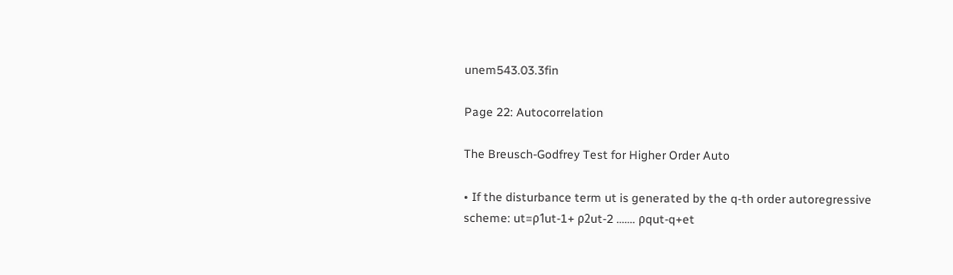unem543.03.3fin

Page 22: Autocorrelation

The Breusch-Godfrey Test for Higher Order Auto

• If the disturbance term ut is generated by the q-th order autoregressive scheme: ut=ρ1ut-1+ ρ2ut-2 ……. ρqut-q+et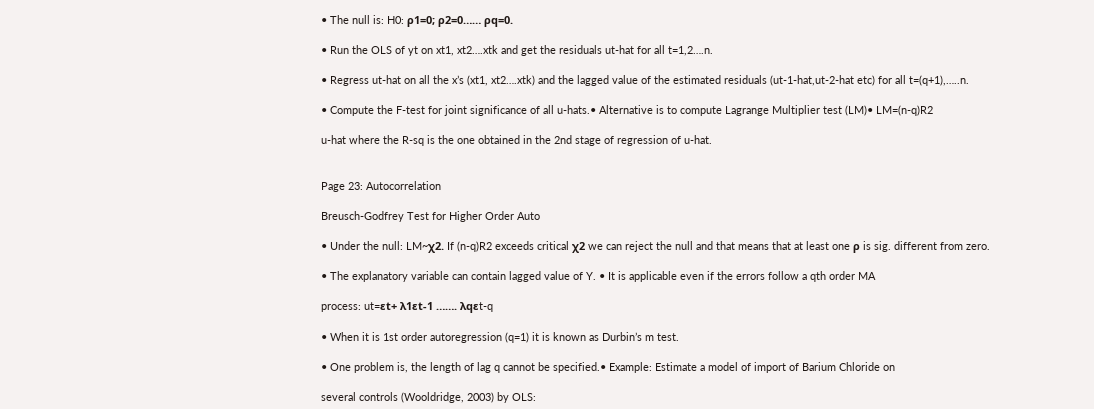• The null is: H0: ρ1=0; ρ2=0…… ρq=0.

• Run the OLS of yt on xt1, xt2….xtk and get the residuals ut-hat for all t=1,2….n.

• Regress ut-hat on all the x’s (xt1, xt2….xtk) and the lagged value of the estimated residuals (ut-1-hat,ut-2-hat etc) for all t=(q+1),…..n.

• Compute the F-test for joint significance of all u-hats.• Alternative is to compute Lagrange Multiplier test (LM)• LM=(n-q)R2

u-hat where the R-sq is the one obtained in the 2nd stage of regression of u-hat.


Page 23: Autocorrelation

Breusch-Godfrey Test for Higher Order Auto

• Under the null: LM~χ2. If (n-q)R2 exceeds critical χ2 we can reject the null and that means that at least one ρ is sig. different from zero.

• The explanatory variable can contain lagged value of Y. • It is applicable even if the errors follow a qth order MA

process: ut=εt+ λ1εt-1 ……. λqεt-q

• When it is 1st order autoregression (q=1) it is known as Durbin’s m test.

• One problem is, the length of lag q cannot be specified.• Example: Estimate a model of import of Barium Chloride on

several controls (Wooldridge, 2003) by OLS: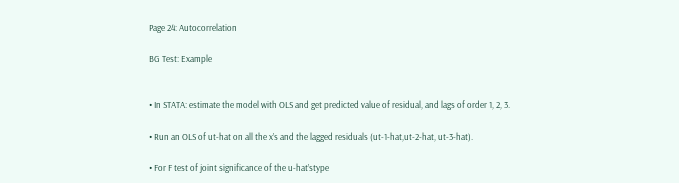Page 24: Autocorrelation

BG Test: Example


• In STATA: estimate the model with OLS and get predicted value of residual, and lags of order 1, 2, 3.

• Run an OLS of ut-hat on all the x’s and the lagged residuals (ut-1-hat,ut-2-hat, ut-3-hat).

• For F test of joint significance of the u-hat’stype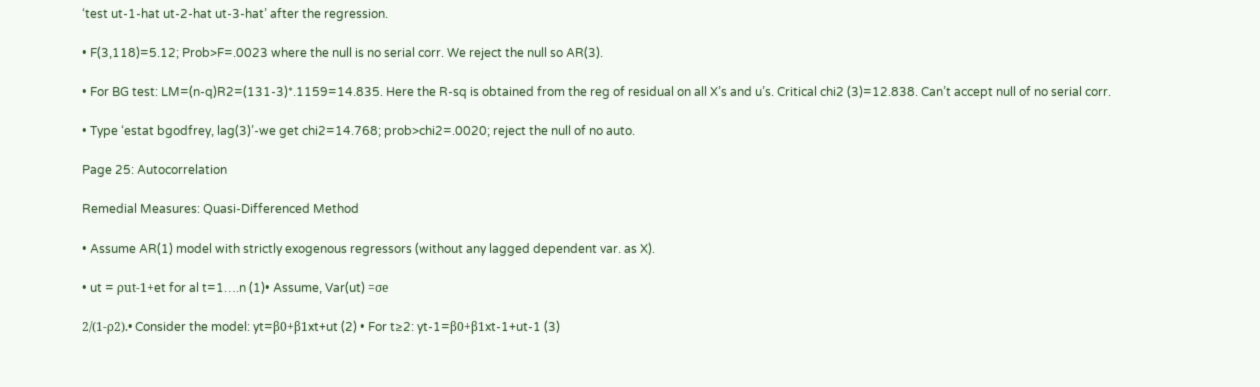‘test ut-1-hat ut-2-hat ut-3-hat’ after the regression.

• F(3,118)=5.12; Prob>F=.0023 where the null is no serial corr. We reject the null so AR(3).

• For BG test: LM=(n-q)R2=(131-3)*.1159=14.835. Here the R-sq is obtained from the reg of residual on all X’s and u’s. Critical chi2 (3)=12.838. Can’t accept null of no serial corr.

• Type ‘estat bgodfrey, lag(3)’-we get chi2=14.768; prob>chi2=.0020; reject the null of no auto.

Page 25: Autocorrelation

Remedial Measures: Quasi-Differenced Method

• Assume AR(1) model with strictly exogenous regressors (without any lagged dependent var. as X).

• ut = ρut-1+et for al t=1….n (1)• Assume, Var(ut) =σe

2/(1-ρ2).• Consider the model: yt=β0+β1xt+ut (2) • For t≥2: yt-1=β0+β1xt-1+ut-1 (3)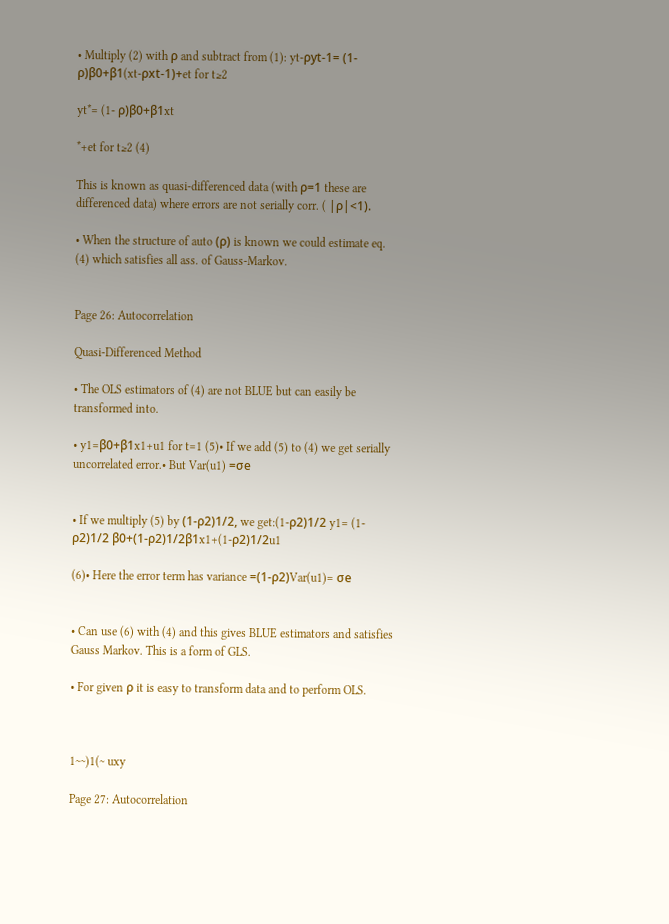• Multiply (2) with ρ and subtract from (1): yt-ρyt-1= (1- ρ)β0+β1(xt-ρxt-1)+et for t≥2

yt*= (1- ρ)β0+β1xt

*+et for t≥2 (4)

This is known as quasi-differenced data (with ρ=1 these are differenced data) where errors are not serially corr. ( |ρ|<1).

• When the structure of auto (ρ) is known we could estimate eq. (4) which satisfies all ass. of Gauss-Markov.


Page 26: Autocorrelation

Quasi-Differenced Method

• The OLS estimators of (4) are not BLUE but can easily be transformed into.

• y1=β0+β1x1+u1 for t=1 (5)• If we add (5) to (4) we get serially uncorrelated error.• But Var(u1) =σe


• If we multiply (5) by (1-ρ2)1/2, we get:(1-ρ2)1/2 y1= (1-ρ2)1/2 β0+(1-ρ2)1/2β1x1+(1-ρ2)1/2u1

(6)• Here the error term has variance =(1-ρ2)Var(u1)= σe


• Can use (6) with (4) and this gives BLUE estimators and satisfies Gauss Markov. This is a form of GLS.

• For given ρ it is easy to transform data and to perform OLS.



1~~)1(~ uxy

Page 27: Autocorrelation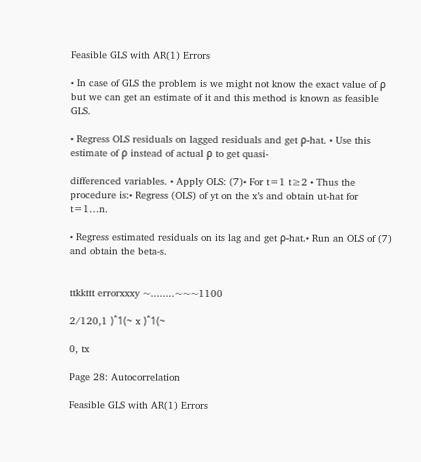Feasible GLS with AR(1) Errors

• In case of GLS the problem is we might not know the exact value of ρ but we can get an estimate of it and this method is known as feasible GLS.

• Regress OLS residuals on lagged residuals and get ρ-hat. • Use this estimate of ρ instead of actual ρ to get quasi-

differenced variables. • Apply OLS: (7)• For t=1 t≥2 • Thus the procedure is:• Regress (OLS) of yt on the x’s and obtain ut-hat for t=1…n.

• Regress estimated residuals on its lag and get ρ-hat.• Run an OLS of (7) and obtain the beta-s.


ttkkttt errorxxxy ~........~~~1100

2/120,1 )ˆ1(~ x )ˆ1(~

0, tx

Page 28: Autocorrelation

Feasible GLS with AR(1) Errors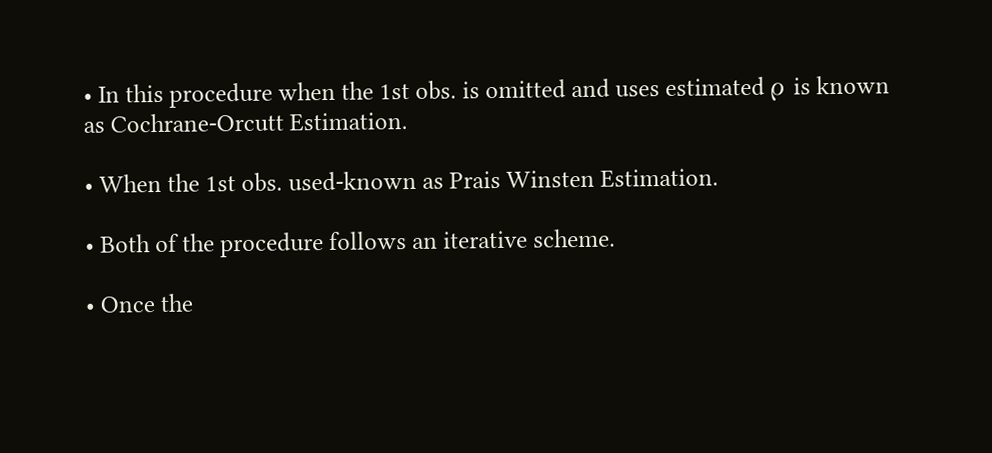• In this procedure when the 1st obs. is omitted and uses estimated ρ is known as Cochrane-Orcutt Estimation.

• When the 1st obs. used-known as Prais Winsten Estimation.

• Both of the procedure follows an iterative scheme.

• Once the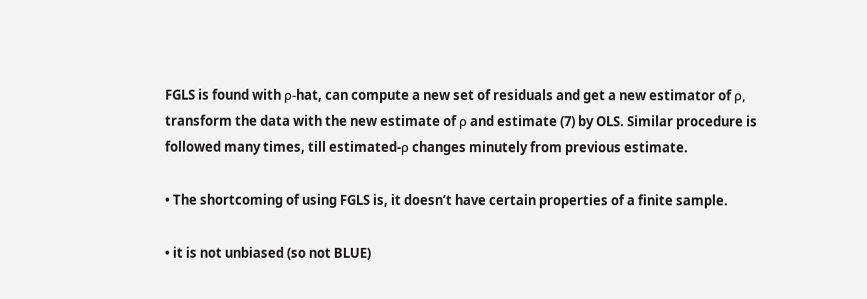FGLS is found with ρ-hat, can compute a new set of residuals and get a new estimator of ρ, transform the data with the new estimate of ρ and estimate (7) by OLS. Similar procedure is followed many times, till estimated-ρ changes minutely from previous estimate.

• The shortcoming of using FGLS is, it doesn’t have certain properties of a finite sample.

• it is not unbiased (so not BLUE)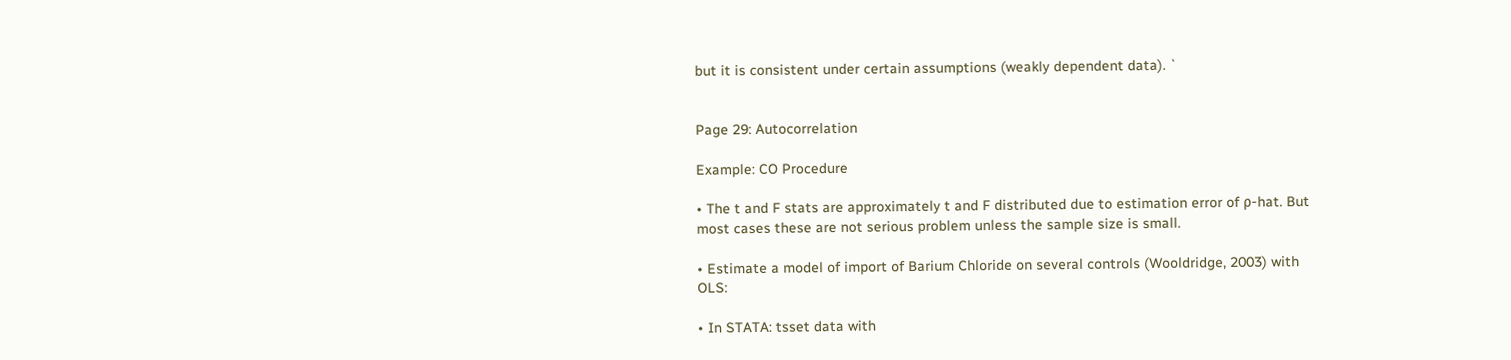but it is consistent under certain assumptions (weakly dependent data). `


Page 29: Autocorrelation

Example: CO Procedure

• The t and F stats are approximately t and F distributed due to estimation error of ρ-hat. But most cases these are not serious problem unless the sample size is small.

• Estimate a model of import of Barium Chloride on several controls (Wooldridge, 2003) with OLS:

• In STATA: tsset data with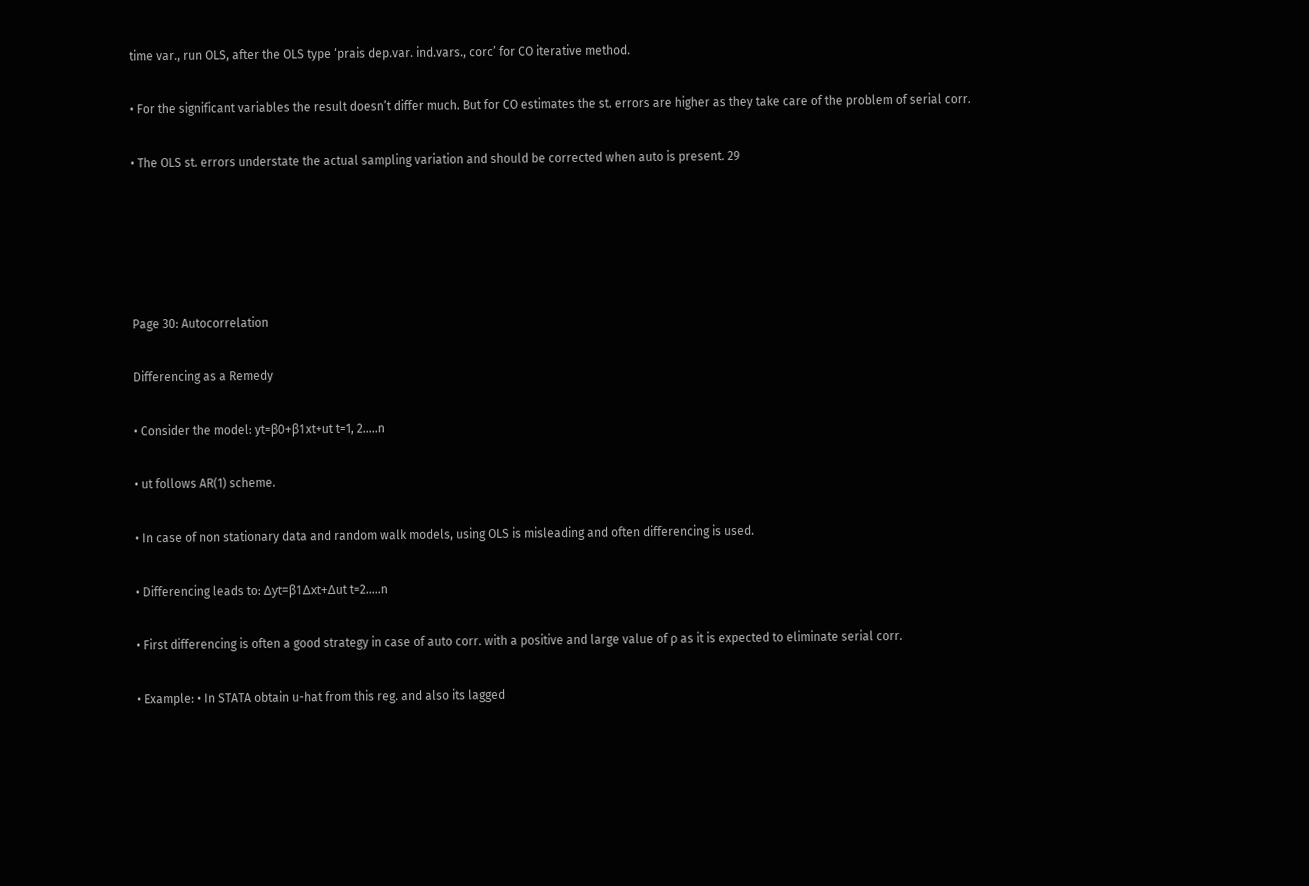time var., run OLS, after the OLS type ‘prais dep.var. ind.vars., corc’ for CO iterative method.

• For the significant variables the result doesn’t differ much. But for CO estimates the st. errors are higher as they take care of the problem of serial corr.

• The OLS st. errors understate the actual sampling variation and should be corrected when auto is present. 29





Page 30: Autocorrelation

Differencing as a Remedy

• Consider the model: yt=β0+β1xt+ut t=1, 2…..n

• ut follows AR(1) scheme.

• In case of non stationary data and random walk models, using OLS is misleading and often differencing is used.

• Differencing leads to: Δyt=β1Δxt+Δut t=2…..n

• First differencing is often a good strategy in case of auto corr. with a positive and large value of ρ as it is expected to eliminate serial corr.

• Example: • In STATA obtain u-hat from this reg. and also its lagged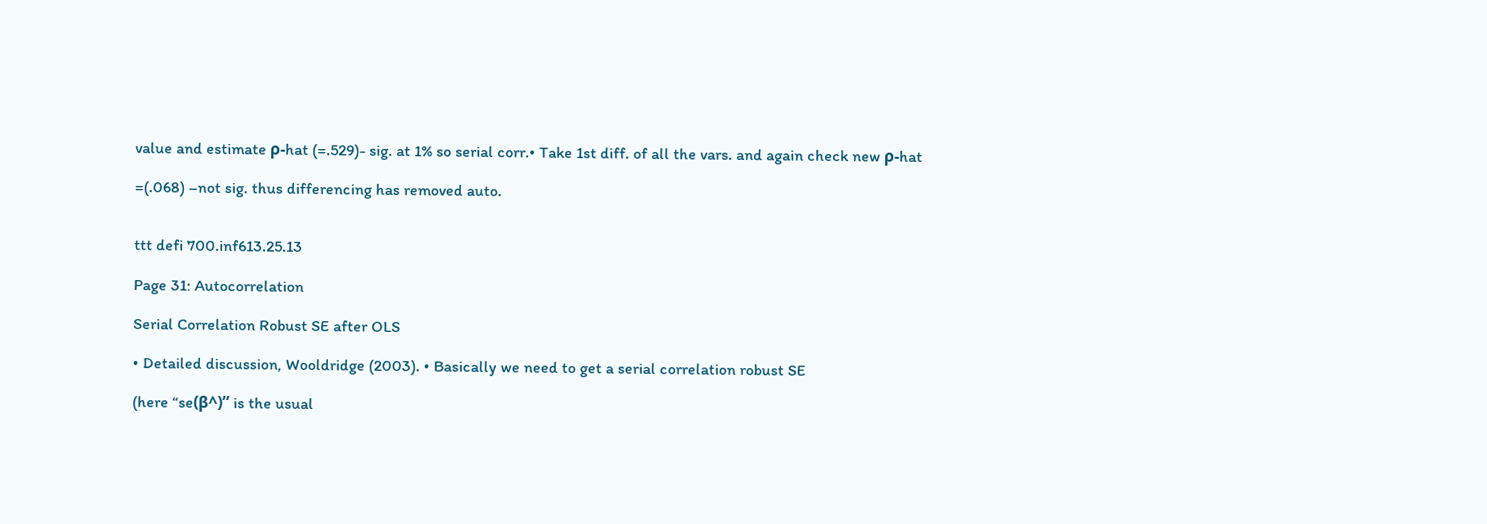value and estimate ρ-hat (=.529)- sig. at 1% so serial corr.• Take 1st diff. of all the vars. and again check new ρ-hat

=(.068) –not sig. thus differencing has removed auto.


ttt defi 700.inf613.25.13

Page 31: Autocorrelation

Serial Correlation Robust SE after OLS

• Detailed discussion, Wooldridge (2003). • Basically we need to get a serial correlation robust SE

(here “se(β^)” is the usual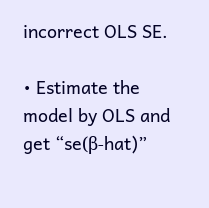incorrect OLS SE.

• Estimate the model by OLS and get “se(β-hat)”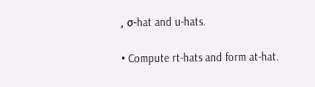, σ-hat and u-hats.

• Compute rt-hats and form at-hat.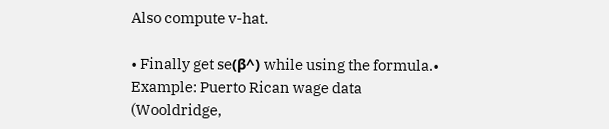Also compute v-hat.

• Finally get se(β^) while using the formula.• Example: Puerto Rican wage data (Wooldridge,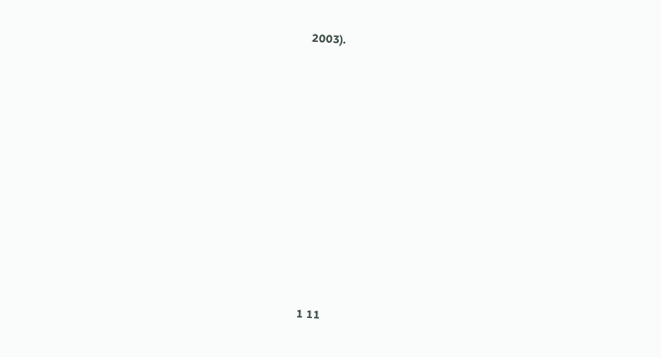2003).















1 11